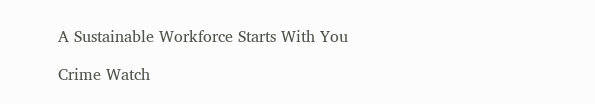A Sustainable Workforce Starts With You

Crime Watch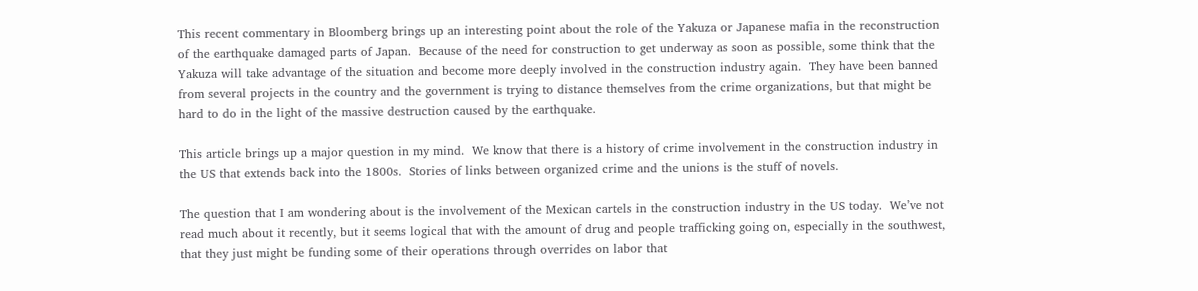This recent commentary in Bloomberg brings up an interesting point about the role of the Yakuza or Japanese mafia in the reconstruction of the earthquake damaged parts of Japan.  Because of the need for construction to get underway as soon as possible, some think that the Yakuza will take advantage of the situation and become more deeply involved in the construction industry again.  They have been banned from several projects in the country and the government is trying to distance themselves from the crime organizations, but that might be hard to do in the light of the massive destruction caused by the earthquake.

This article brings up a major question in my mind.  We know that there is a history of crime involvement in the construction industry in the US that extends back into the 1800s.  Stories of links between organized crime and the unions is the stuff of novels.

The question that I am wondering about is the involvement of the Mexican cartels in the construction industry in the US today.  We’ve not read much about it recently, but it seems logical that with the amount of drug and people trafficking going on, especially in the southwest, that they just might be funding some of their operations through overrides on labor that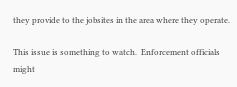they provide to the jobsites in the area where they operate.

This issue is something to watch.  Enforcement officials might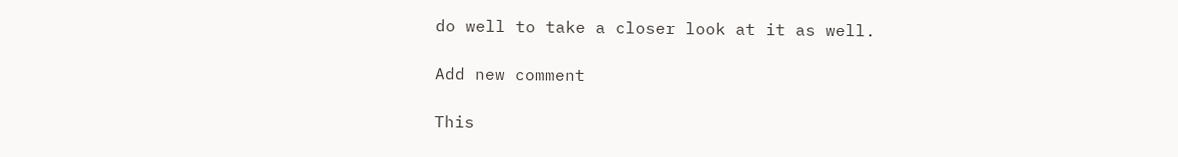do well to take a closer look at it as well.

Add new comment

This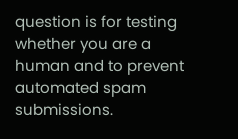question is for testing whether you are a human and to prevent automated spam submissions.